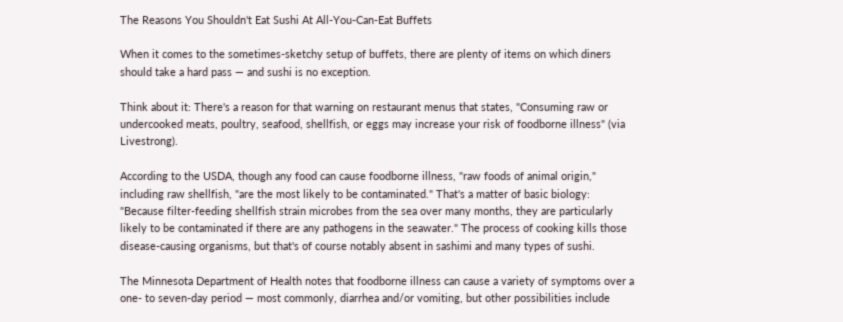The Reasons You Shouldn't Eat Sushi At All-You-Can-Eat Buffets

When it comes to the sometimes-sketchy setup of buffets, there are plenty of items on which diners should take a hard pass — and sushi is no exception.

Think about it: There's a reason for that warning on restaurant menus that states, "Consuming raw or undercooked meats, poultry, seafood, shellfish, or eggs may increase your risk of foodborne illness" (via Livestrong).

According to the USDA, though any food can cause foodborne illness, "raw foods of animal origin," including raw shellfish, "are the most likely to be contaminated." That's a matter of basic biology: "Because filter-feeding shellfish strain microbes from the sea over many months, they are particularly likely to be contaminated if there are any pathogens in the seawater." The process of cooking kills those disease-causing organisms, but that's of course notably absent in sashimi and many types of sushi.

The Minnesota Department of Health notes that foodborne illness can cause a variety of symptoms over a one- to seven-day period — most commonly, diarrhea and/or vomiting, but other possibilities include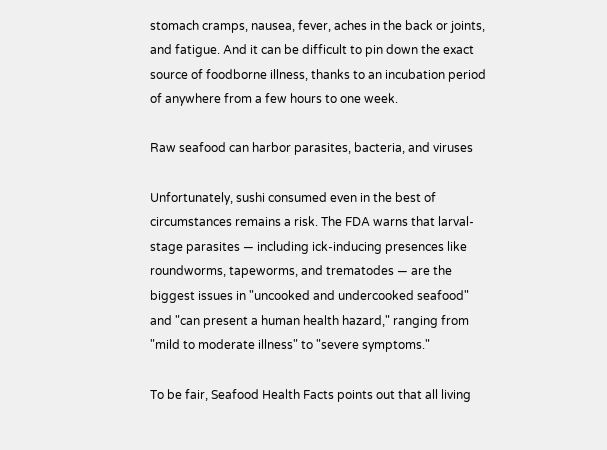stomach cramps, nausea, fever, aches in the back or joints, and fatigue. And it can be difficult to pin down the exact source of foodborne illness, thanks to an incubation period of anywhere from a few hours to one week.

Raw seafood can harbor parasites, bacteria, and viruses

Unfortunately, sushi consumed even in the best of circumstances remains a risk. The FDA warns that larval-stage parasites — including ick-inducing presences like roundworms, tapeworms, and trematodes — are the biggest issues in "uncooked and undercooked seafood" and "can present a human health hazard," ranging from "mild to moderate illness" to "severe symptoms."

To be fair, Seafood Health Facts points out that all living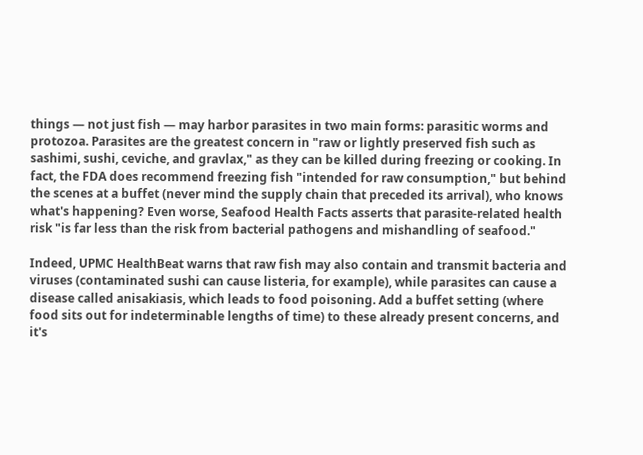things — not just fish — may harbor parasites in two main forms: parasitic worms and protozoa. Parasites are the greatest concern in "raw or lightly preserved fish such as sashimi, sushi, ceviche, and gravlax," as they can be killed during freezing or cooking. In fact, the FDA does recommend freezing fish "intended for raw consumption," but behind the scenes at a buffet (never mind the supply chain that preceded its arrival), who knows what's happening? Even worse, Seafood Health Facts asserts that parasite-related health risk "is far less than the risk from bacterial pathogens and mishandling of seafood."

Indeed, UPMC HealthBeat warns that raw fish may also contain and transmit bacteria and viruses (contaminated sushi can cause listeria, for example), while parasites can cause a disease called anisakiasis, which leads to food poisoning. Add a buffet setting (where food sits out for indeterminable lengths of time) to these already present concerns, and it's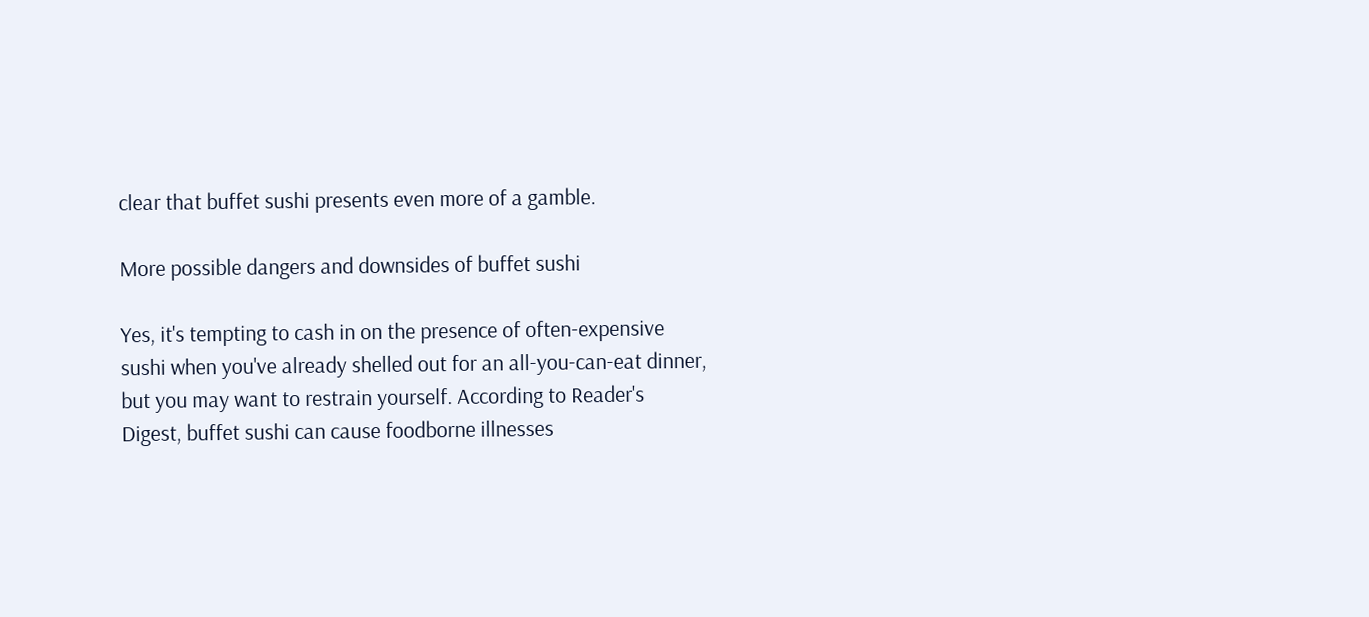clear that buffet sushi presents even more of a gamble.

More possible dangers and downsides of buffet sushi

Yes, it's tempting to cash in on the presence of often-expensive sushi when you've already shelled out for an all-you-can-eat dinner, but you may want to restrain yourself. According to Reader's Digest, buffet sushi can cause foodborne illnesses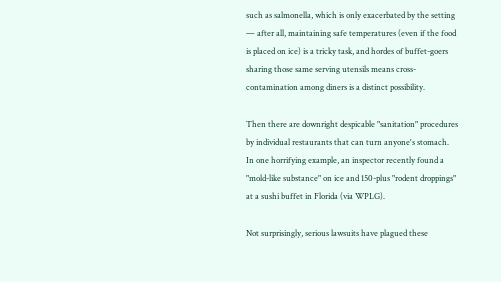such as salmonella, which is only exacerbated by the setting — after all, maintaining safe temperatures (even if the food is placed on ice) is a tricky task, and hordes of buffet-goers sharing those same serving utensils means cross-contamination among diners is a distinct possibility.

Then there are downright despicable "sanitation" procedures by individual restaurants that can turn anyone's stomach. In one horrifying example, an inspector recently found a "mold-like substance" on ice and 150-plus "rodent droppings" at a sushi buffet in Florida (via WPLG).

Not surprisingly, serious lawsuits have plagued these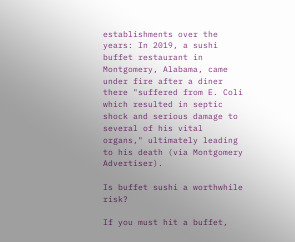establishments over the years: In 2019, a sushi buffet restaurant in Montgomery, Alabama, came under fire after a diner there "suffered from E. Coli which resulted in septic shock and serious damage to several of his vital organs," ultimately leading to his death (via Montgomery Advertiser).

Is buffet sushi a worthwhile risk?

If you must hit a buffet,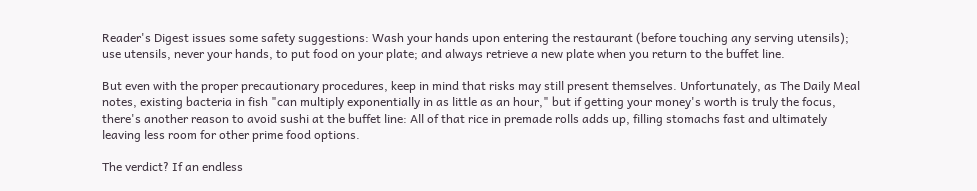Reader's Digest issues some safety suggestions: Wash your hands upon entering the restaurant (before touching any serving utensils); use utensils, never your hands, to put food on your plate; and always retrieve a new plate when you return to the buffet line.

But even with the proper precautionary procedures, keep in mind that risks may still present themselves. Unfortunately, as The Daily Meal notes, existing bacteria in fish "can multiply exponentially in as little as an hour," but if getting your money's worth is truly the focus, there's another reason to avoid sushi at the buffet line: All of that rice in premade rolls adds up, filling stomachs fast and ultimately leaving less room for other prime food options.

The verdict? If an endless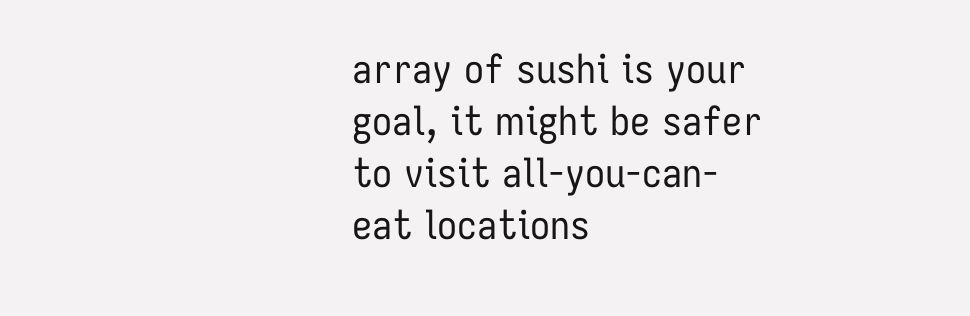array of sushi is your goal, it might be safer to visit all-you-can-eat locations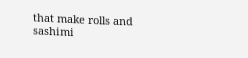that make rolls and sashimi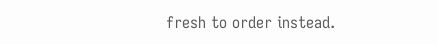fresh to order instead.